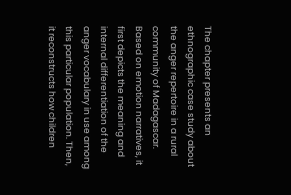The chapter presents an ethnographic case study about the anger repertoire in a rural community of Madagascar. Based on emotion narratives, it first depicts the meaning and internal differentiation of the anger vocabulary in use among this particular population. Then, it reconstructs how children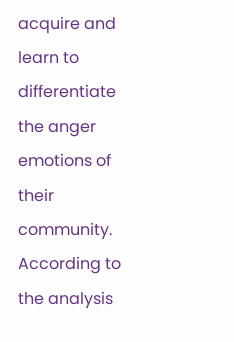acquire and learn to differentiate the anger emotions of their community. According to the analysis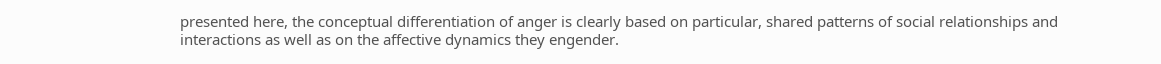presented here, the conceptual differentiation of anger is clearly based on particular, shared patterns of social relationships and interactions as well as on the affective dynamics they engender.